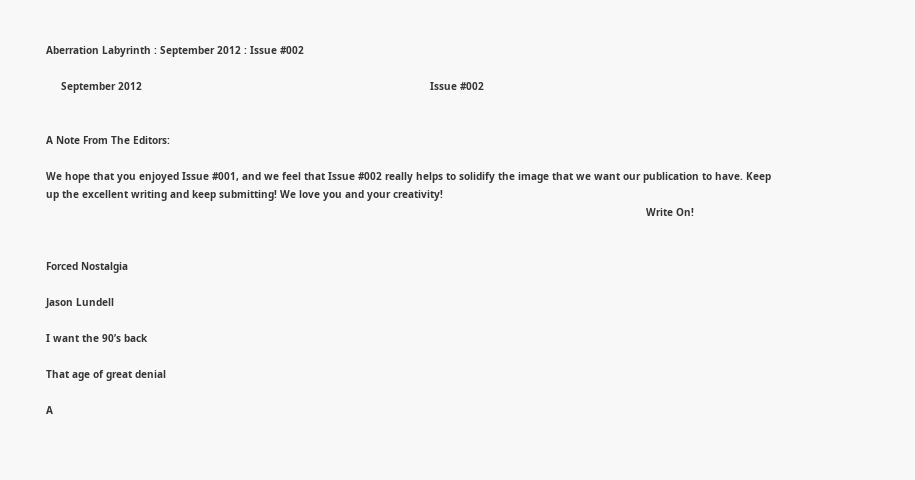Aberration Labyrinth : September 2012 : Issue #002

     September 2012                                                                                                Issue #002


A Note From The Editors:

We hope that you enjoyed Issue #001, and we feel that Issue #002 really helps to solidify the image that we want our publication to have. Keep up the excellent writing and keep submitting! We love you and your creativity!
                                                                                                                                                                                                        Write On!


Forced Nostalgia

Jason Lundell

I want the 90’s back

That age of great denial

A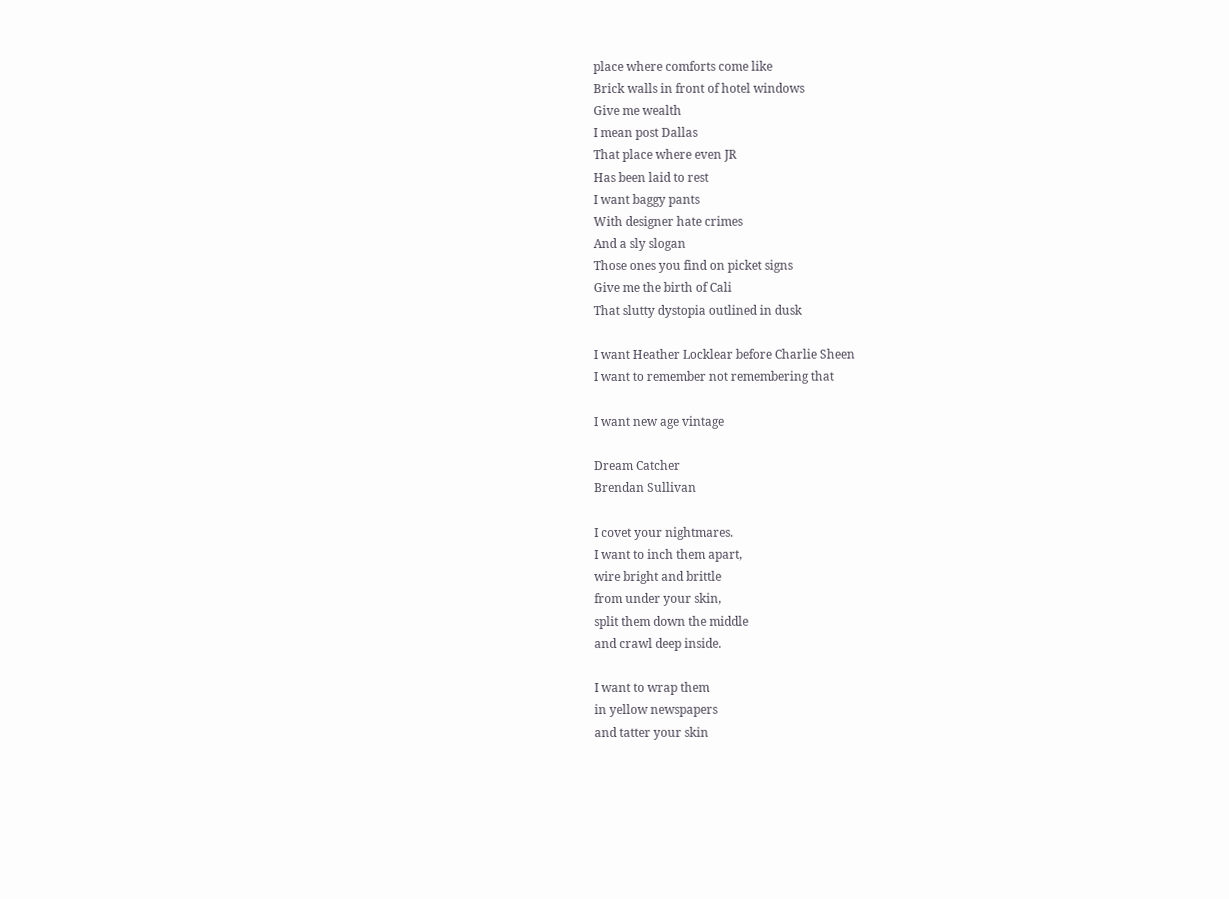place where comforts come like
Brick walls in front of hotel windows
Give me wealth
I mean post Dallas
That place where even JR
Has been laid to rest
I want baggy pants
With designer hate crimes
And a sly slogan
Those ones you find on picket signs
Give me the birth of Cali
That slutty dystopia outlined in dusk

I want Heather Locklear before Charlie Sheen
I want to remember not remembering that

I want new age vintage

Dream Catcher
Brendan Sullivan

I covet your nightmares.
I want to inch them apart,
wire bright and brittle
from under your skin,
split them down the middle
and crawl deep inside.

I want to wrap them
in yellow newspapers
and tatter your skin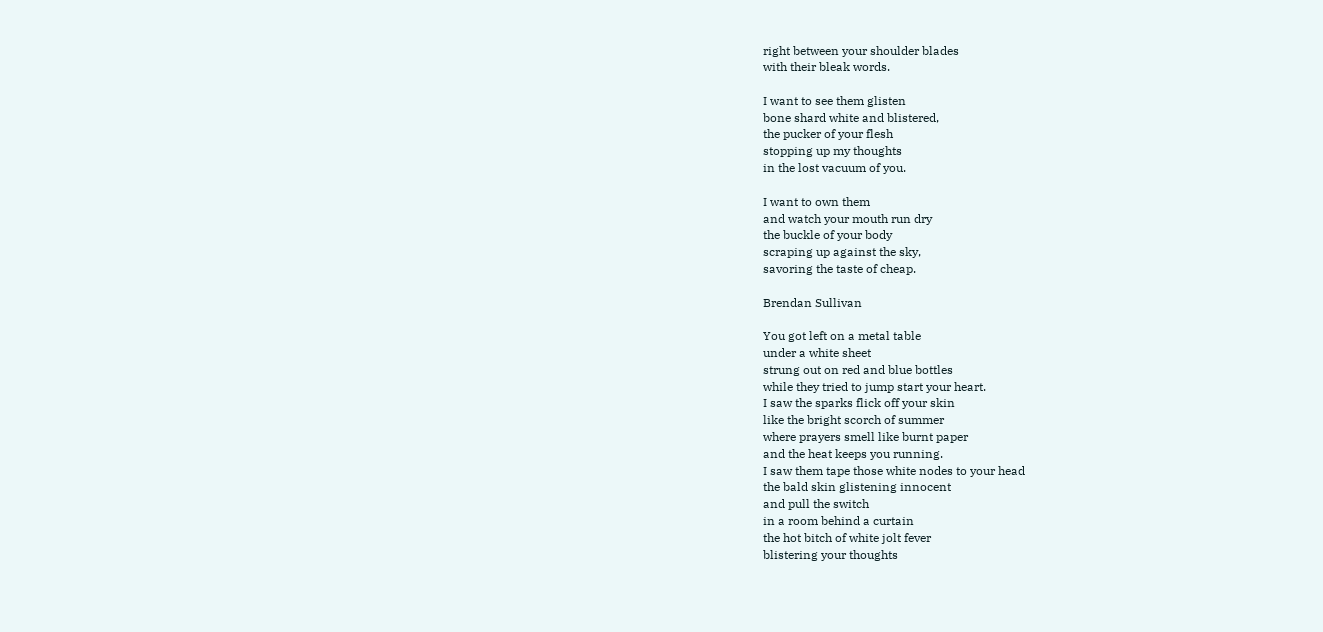right between your shoulder blades
with their bleak words.

I want to see them glisten
bone shard white and blistered,
the pucker of your flesh
stopping up my thoughts
in the lost vacuum of you.

I want to own them
and watch your mouth run dry
the buckle of your body
scraping up against the sky,
savoring the taste of cheap.

Brendan Sullivan

You got left on a metal table
under a white sheet
strung out on red and blue bottles
while they tried to jump start your heart.
I saw the sparks flick off your skin
like the bright scorch of summer
where prayers smell like burnt paper
and the heat keeps you running.
I saw them tape those white nodes to your head
the bald skin glistening innocent
and pull the switch
in a room behind a curtain
the hot bitch of white jolt fever
blistering your thoughts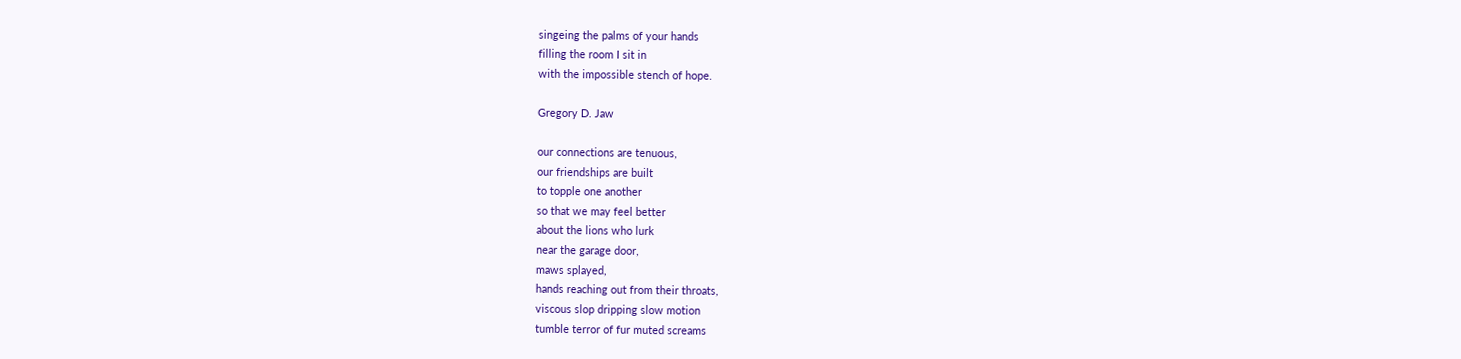singeing the palms of your hands
filling the room I sit in
with the impossible stench of hope.

Gregory D. Jaw

our connections are tenuous,
our friendships are built
to topple one another
so that we may feel better
about the lions who lurk
near the garage door,
maws splayed,
hands reaching out from their throats,
viscous slop dripping slow motion
tumble terror of fur muted screams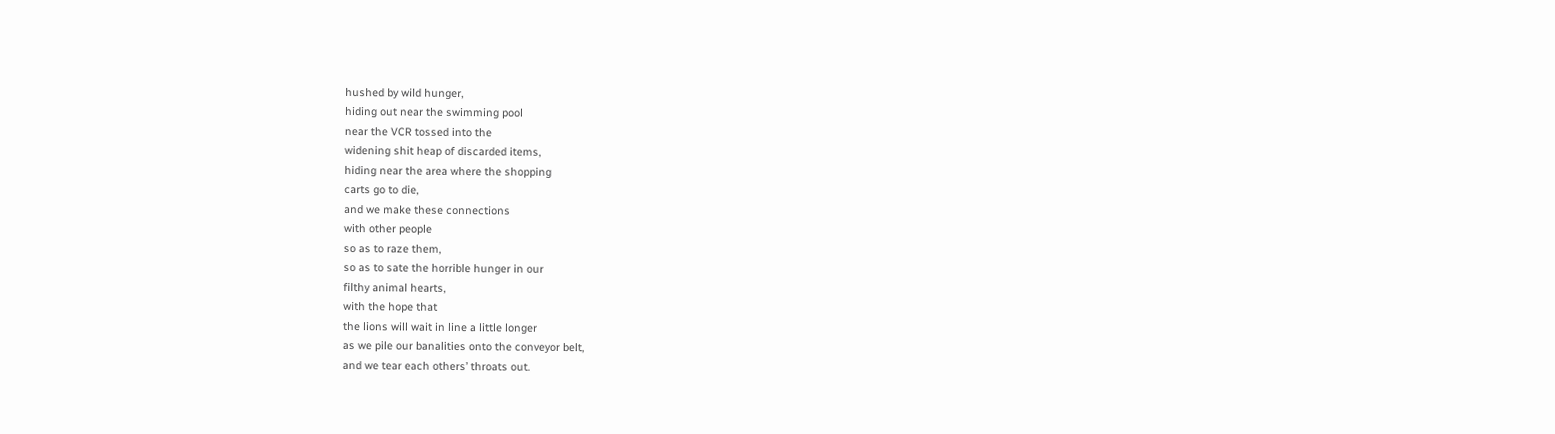hushed by wild hunger,
hiding out near the swimming pool
near the VCR tossed into the
widening shit heap of discarded items,
hiding near the area where the shopping
carts go to die,
and we make these connections
with other people
so as to raze them,
so as to sate the horrible hunger in our
filthy animal hearts,
with the hope that
the lions will wait in line a little longer
as we pile our banalities onto the conveyor belt,
and we tear each others’ throats out.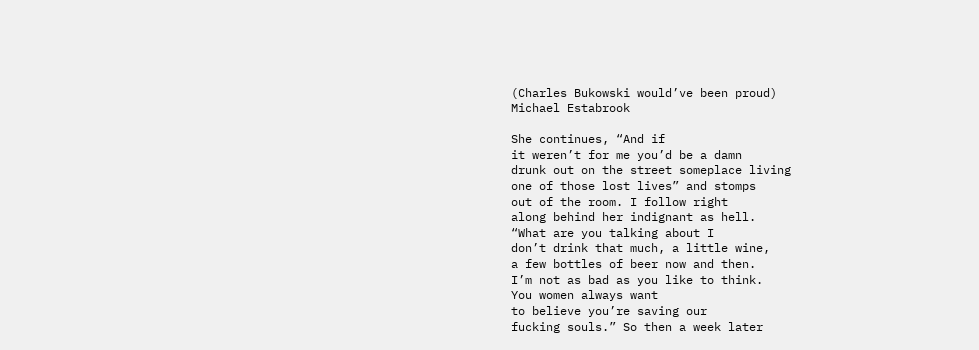(Charles Bukowski would’ve been proud)
Michael Estabrook

She continues, “And if
it weren’t for me you’d be a damn
drunk out on the street someplace living
one of those lost lives” and stomps
out of the room. I follow right
along behind her indignant as hell.
“What are you talking about I
don’t drink that much, a little wine,
a few bottles of beer now and then.
I’m not as bad as you like to think.
You women always want
to believe you’re saving our
fucking souls.” So then a week later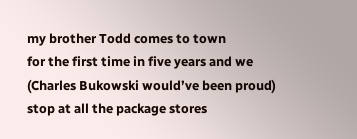my brother Todd comes to town
for the first time in five years and we
(Charles Bukowski would’ve been proud)
stop at all the package stores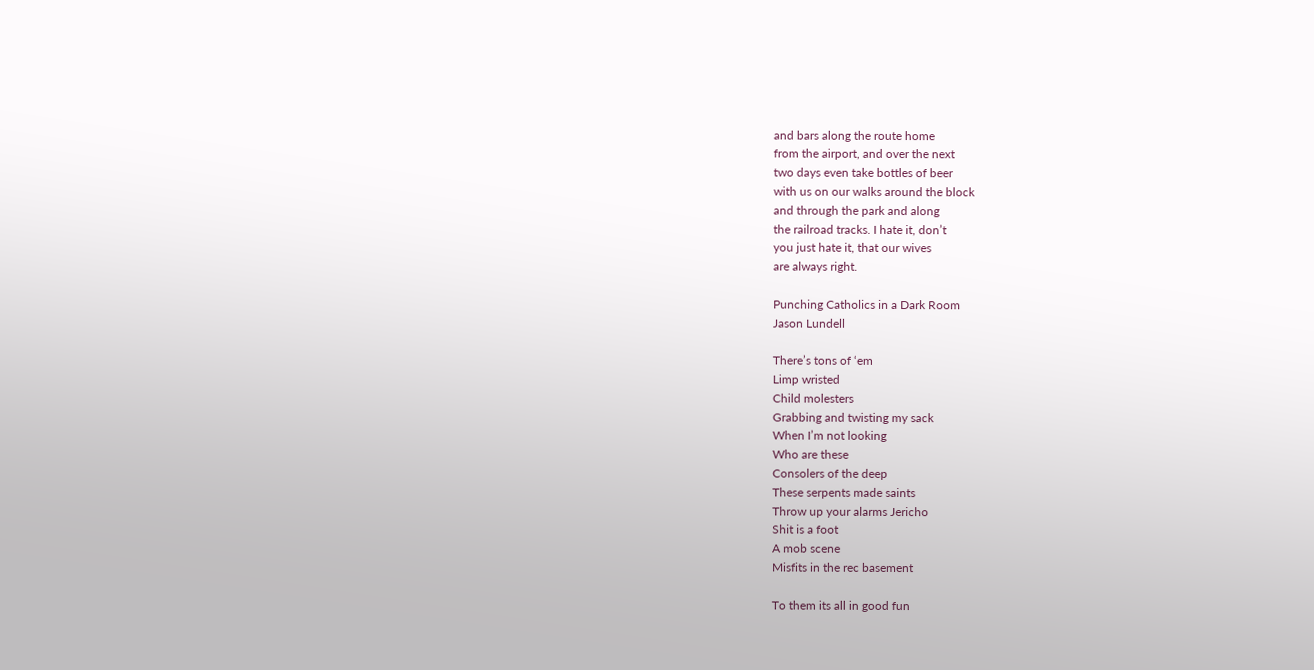and bars along the route home
from the airport, and over the next
two days even take bottles of beer
with us on our walks around the block
and through the park and along
the railroad tracks. I hate it, don’t
you just hate it, that our wives
are always right.

Punching Catholics in a Dark Room
Jason Lundell

There’s tons of ‘em
Limp wristed
Child molesters
Grabbing and twisting my sack
When I’m not looking
Who are these
Consolers of the deep
These serpents made saints
Throw up your alarms Jericho
Shit is a foot
A mob scene
Misfits in the rec basement

To them its all in good fun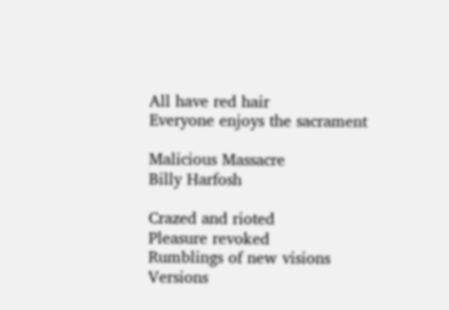All have red hair
Everyone enjoys the sacrament

Malicious Massacre
Billy Harfosh

Crazed and rioted
Pleasure revoked
Rumblings of new visions
Versions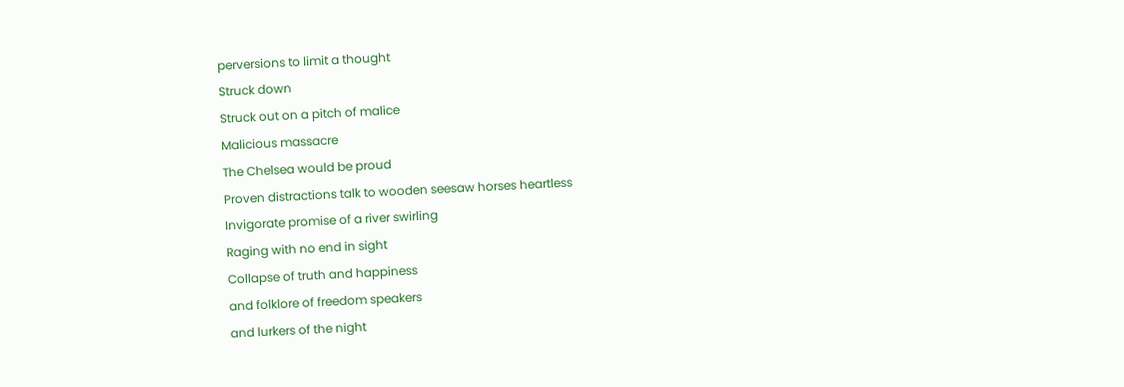perversions to limit a thought
Struck down
Struck out on a pitch of malice
Malicious massacre
The Chelsea would be proud
Proven distractions talk to wooden seesaw horses heartless
Invigorate promise of a river swirling
Raging with no end in sight
Collapse of truth and happiness
and folklore of freedom speakers
and lurkers of the night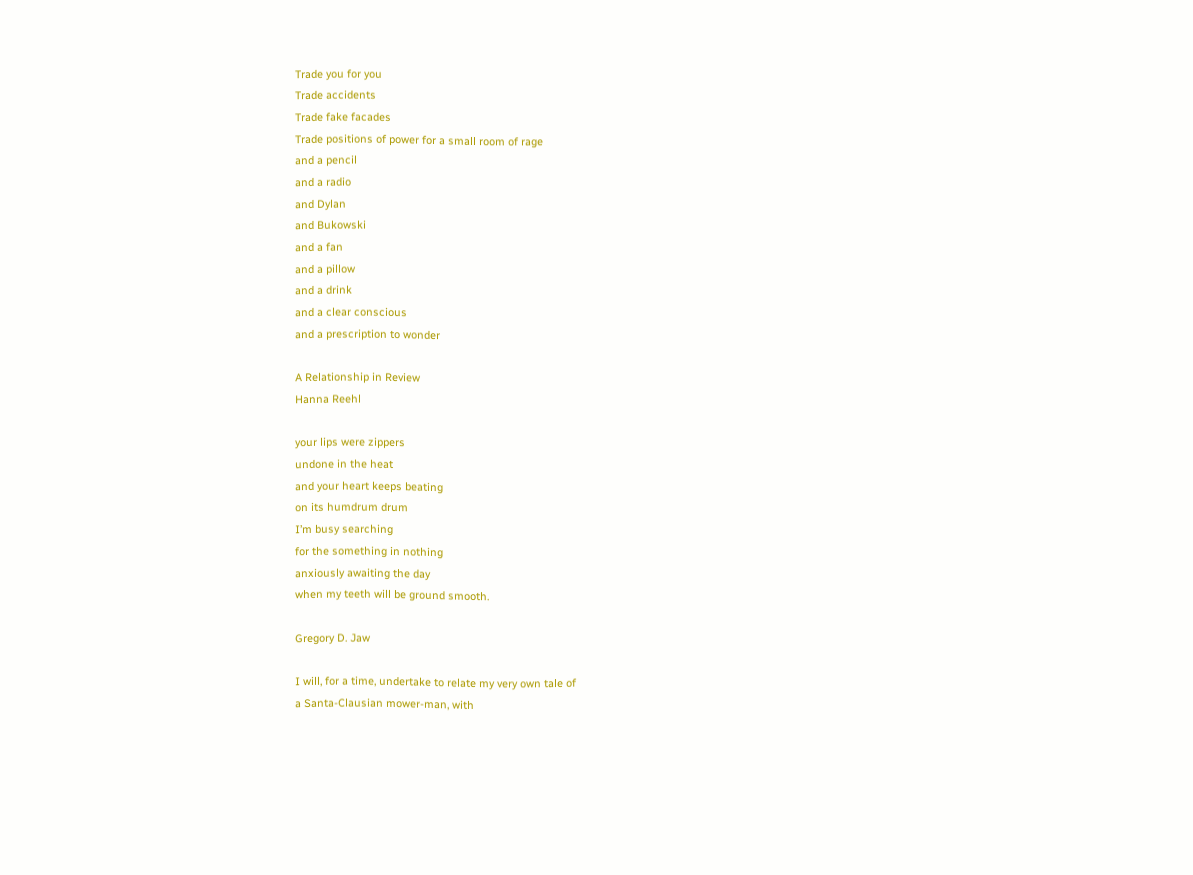Trade you for you
Trade accidents
Trade fake facades
Trade positions of power for a small room of rage
and a pencil
and a radio
and Dylan
and Bukowski
and a fan
and a pillow
and a drink
and a clear conscious
and a prescription to wonder

A Relationship in Review
Hanna Reehl

your lips were zippers
undone in the heat
and your heart keeps beating
on its humdrum drum
I’m busy searching
for the something in nothing
anxiously awaiting the day
when my teeth will be ground smooth.

Gregory D. Jaw

I will, for a time, undertake to relate my very own tale of
a Santa-Clausian mower-man, with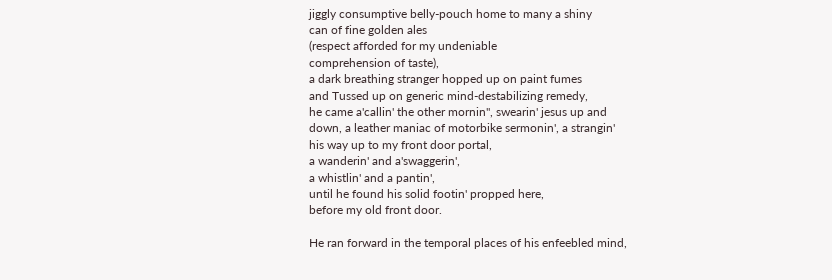jiggly consumptive belly-pouch home to many a shiny
can of fine golden ales
(respect afforded for my undeniable
comprehension of taste),
a dark breathing stranger hopped up on paint fumes
and Tussed up on generic mind-destabilizing remedy,
he came a'callin' the other mornin'', swearin' jesus up and
down, a leather maniac of motorbike sermonin', a strangin'
his way up to my front door portal,
a wanderin' and a'swaggerin',
a whistlin' and a pantin',
until he found his solid footin' propped here,
before my old front door.

He ran forward in the temporal places of his enfeebled mind,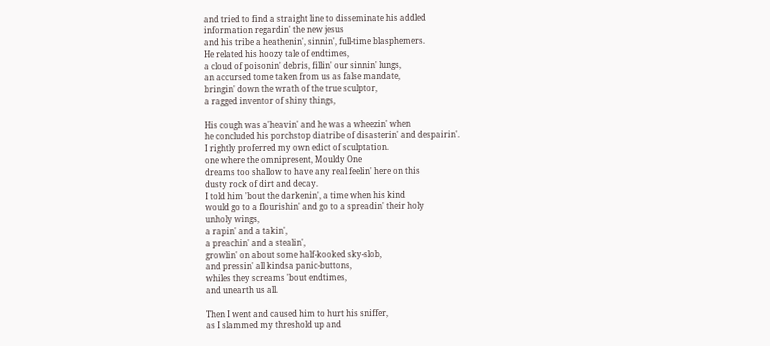and tried to find a straight line to disseminate his addled
information regardin' the new jesus
and his tribe a heathenin', sinnin', full-time blasphemers.
He related his hoozy tale of endtimes,
a cloud of poisonin' debris, fillin' our sinnin' lungs,
an accursed tome taken from us as false mandate,
bringin' down the wrath of the true sculptor,
a ragged inventor of shiny things,

His cough was a'heavin' and he was a wheezin' when
he concluded his porchstop diatribe of disasterin' and despairin'.
I rightly proferred my own edict of sculptation.
one where the omnipresent, Mouldy One
dreams too shallow to have any real feelin' here on this
dusty rock of dirt and decay.
I told him 'bout the darkenin', a time when his kind
would go to a flourishin' and go to a spreadin' their holy
unholy wings,
a rapin' and a takin',
a preachin' and a stealin',
growlin' on about some half-kooked sky-slob,
and pressin' all kindsa panic-buttons,
whiles they screams 'bout endtimes,
and unearth us all.

Then I went and caused him to hurt his sniffer,
as I slammed my threshold up and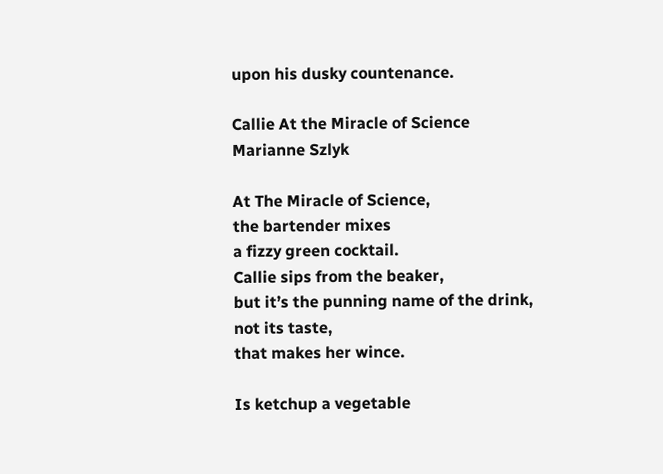upon his dusky countenance.

Callie At the Miracle of Science
Marianne Szlyk

At The Miracle of Science,
the bartender mixes
a fizzy green cocktail.
Callie sips from the beaker,
but it’s the punning name of the drink,
not its taste,
that makes her wince.

Is ketchup a vegetable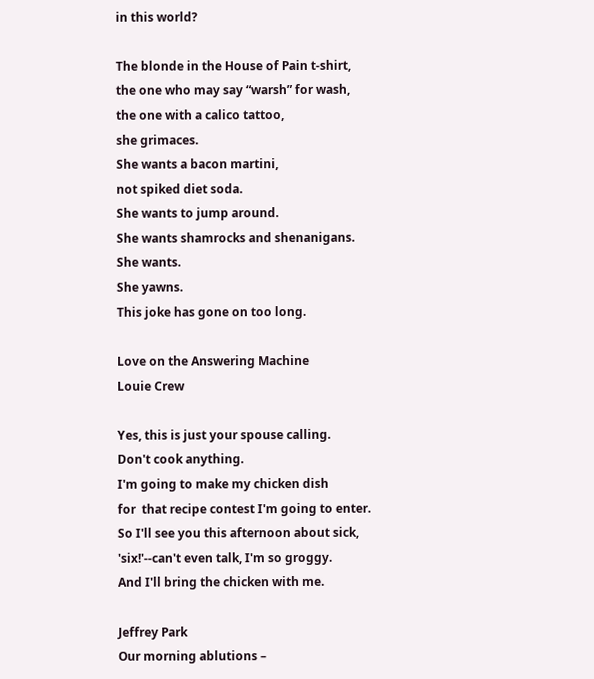in this world?

The blonde in the House of Pain t-shirt,
the one who may say “warsh” for wash,
the one with a calico tattoo,
she grimaces.
She wants a bacon martini,
not spiked diet soda.
She wants to jump around.
She wants shamrocks and shenanigans.
She wants.
She yawns.
This joke has gone on too long.

Love on the Answering Machine
Louie Crew

Yes, this is just your spouse calling.
Don't cook anything.
I'm going to make my chicken dish
for  that recipe contest I'm going to enter.
So I'll see you this afternoon about sick,
'six!'--can't even talk, I'm so groggy.
And I'll bring the chicken with me.

Jeffrey Park
Our morning ablutions –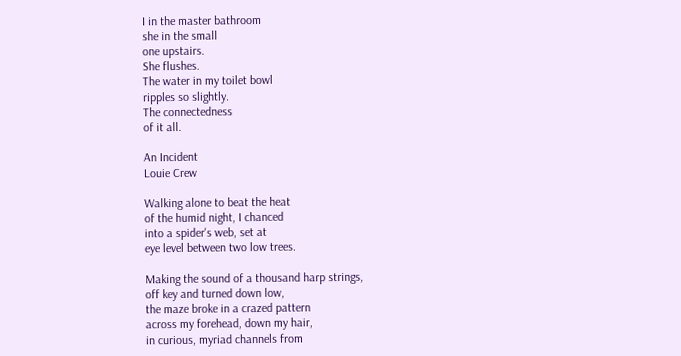I in the master bathroom
she in the small
one upstairs.
She flushes.
The water in my toilet bowl
ripples so slightly.
The connectedness
of it all.

An Incident
Louie Crew

Walking alone to beat the heat
of the humid night, I chanced
into a spider's web, set at
eye level between two low trees.

Making the sound of a thousand harp strings,
off key and turned down low,
the maze broke in a crazed pattern
across my forehead, down my hair,
in curious, myriad channels from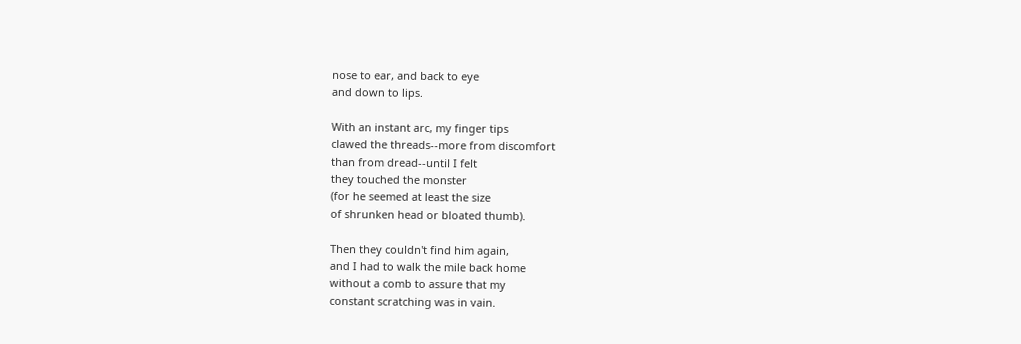nose to ear, and back to eye
and down to lips.

With an instant arc, my finger tips
clawed the threads--more from discomfort
than from dread--until I felt
they touched the monster
(for he seemed at least the size
of shrunken head or bloated thumb).

Then they couldn't find him again,
and I had to walk the mile back home
without a comb to assure that my
constant scratching was in vain.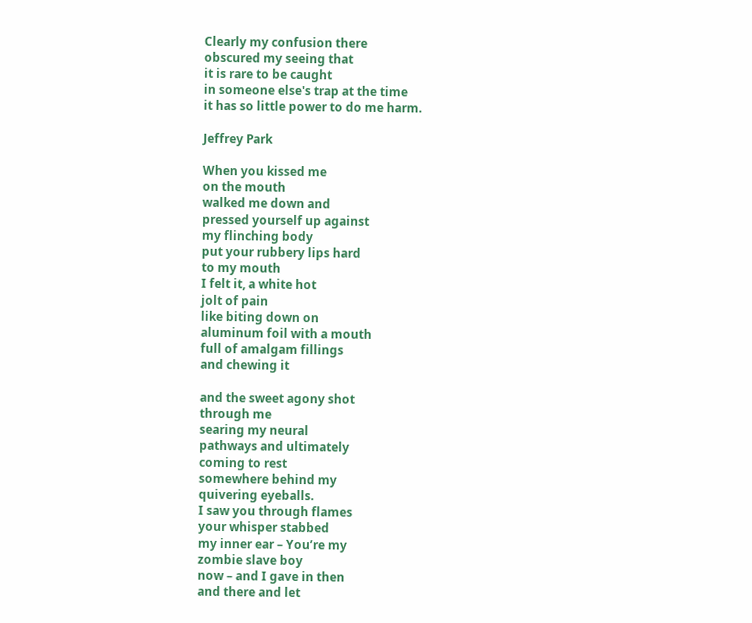Clearly my confusion there
obscured my seeing that
it is rare to be caught
in someone else's trap at the time
it has so little power to do me harm.

Jeffrey Park

When you kissed me
on the mouth
walked me down and
pressed yourself up against
my flinching body
put your rubbery lips hard
to my mouth
I felt it, a white hot
jolt of pain
like biting down on
aluminum foil with a mouth
full of amalgam fillings
and chewing it

and the sweet agony shot
through me
searing my neural
pathways and ultimately
coming to rest
somewhere behind my
quivering eyeballs.
I saw you through flames
your whisper stabbed
my inner ear – You’re my
zombie slave boy
now – and I gave in then
and there and let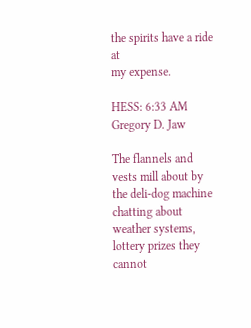the spirits have a ride at
my expense.

HESS: 6:33 AM
Gregory D. Jaw

The flannels and vests mill about by the deli-dog machine
chatting about weather systems, lottery prizes they cannot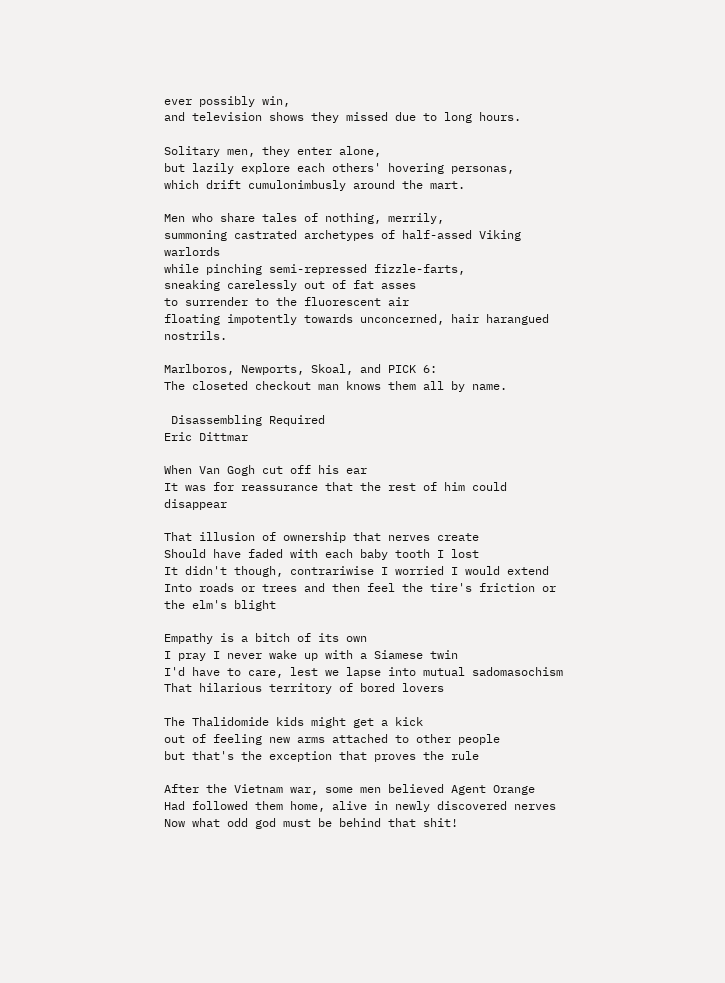ever possibly win,
and television shows they missed due to long hours.

Solitary men, they enter alone,
but lazily explore each others' hovering personas,
which drift cumulonimbusly around the mart.

Men who share tales of nothing, merrily,
summoning castrated archetypes of half-assed Viking warlords
while pinching semi-repressed fizzle-farts,
sneaking carelessly out of fat asses
to surrender to the fluorescent air
floating impotently towards unconcerned, hair harangued nostrils.

Marlboros, Newports, Skoal, and PICK 6:
The closeted checkout man knows them all by name.

 Disassembling Required
Eric Dittmar

When Van Gogh cut off his ear
It was for reassurance that the rest of him could disappear

That illusion of ownership that nerves create
Should have faded with each baby tooth I lost
It didn't though, contrariwise I worried I would extend
Into roads or trees and then feel the tire's friction or the elm's blight

Empathy is a bitch of its own
I pray I never wake up with a Siamese twin
I'd have to care, lest we lapse into mutual sadomasochism
That hilarious territory of bored lovers

The Thalidomide kids might get a kick
out of feeling new arms attached to other people
but that's the exception that proves the rule

After the Vietnam war, some men believed Agent Orange
Had followed them home, alive in newly discovered nerves
Now what odd god must be behind that shit!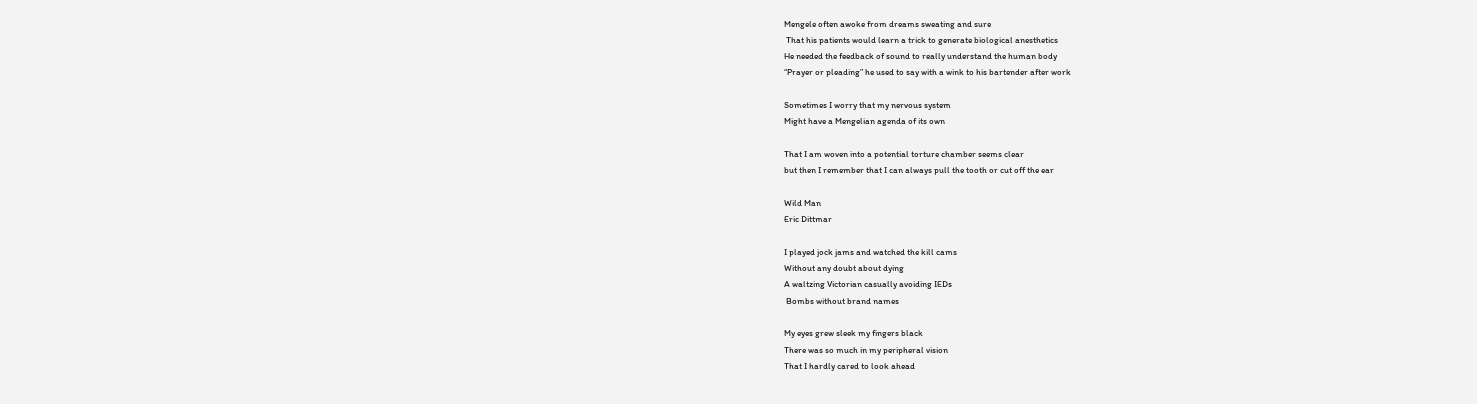Mengele often awoke from dreams sweating and sure
 That his patients would learn a trick to generate biological anesthetics
He needed the feedback of sound to really understand the human body
“Prayer or pleading” he used to say with a wink to his bartender after work

Sometimes I worry that my nervous system
Might have a Mengelian agenda of its own

That I am woven into a potential torture chamber seems clear
but then I remember that I can always pull the tooth or cut off the ear

Wild Man
Eric Dittmar

I played jock jams and watched the kill cams
Without any doubt about dying
A waltzing Victorian casually avoiding IEDs
 Bombs without brand names

My eyes grew sleek my fingers black
There was so much in my peripheral vision
That I hardly cared to look ahead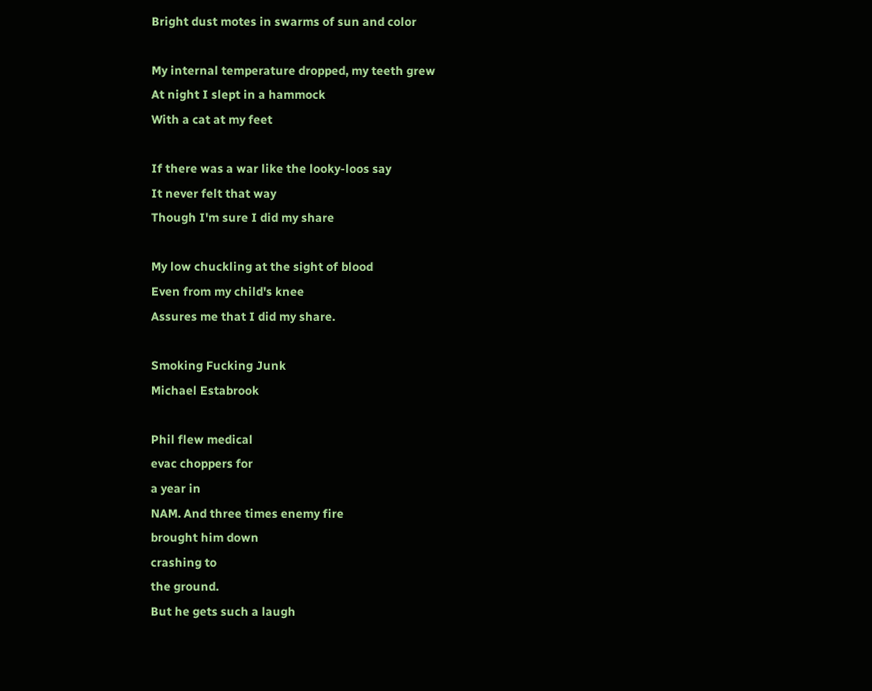Bright dust motes in swarms of sun and color

My internal temperature dropped, my teeth grew
At night I slept in a hammock
With a cat at my feet

If there was a war like the looky-loos say
It never felt that way
Though I'm sure I did my share

My low chuckling at the sight of blood
Even from my child's knee
Assures me that I did my share.

Smoking Fucking Junk
Michael Estabrook

Phil flew medical
evac choppers for
a year in
NAM. And three times enemy fire
brought him down
crashing to
the ground.
But he gets such a laugh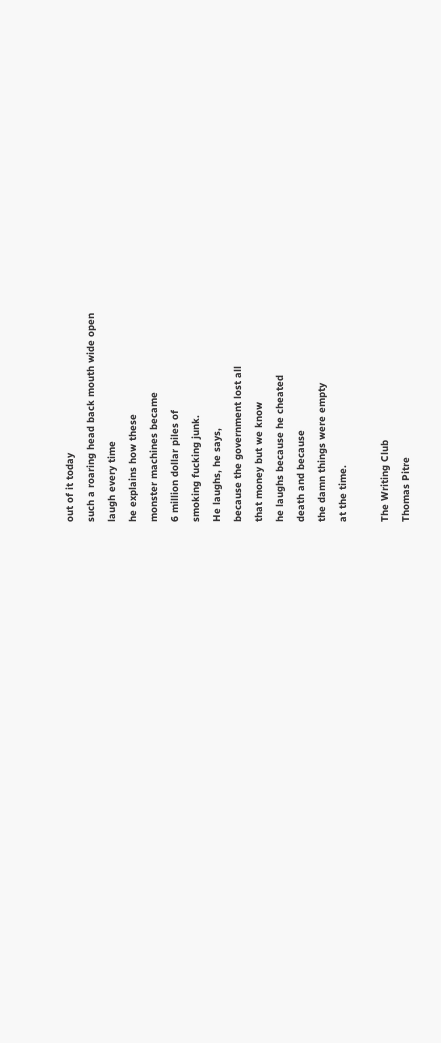out of it today
such a roaring head back mouth wide open
laugh every time
he explains how these
monster machines became
6 million dollar piles of
smoking fucking junk.
He laughs, he says,
because the government lost all
that money but we know
he laughs because he cheated
death and because
the damn things were empty
at the time.

The Writing Club
Thomas Pitre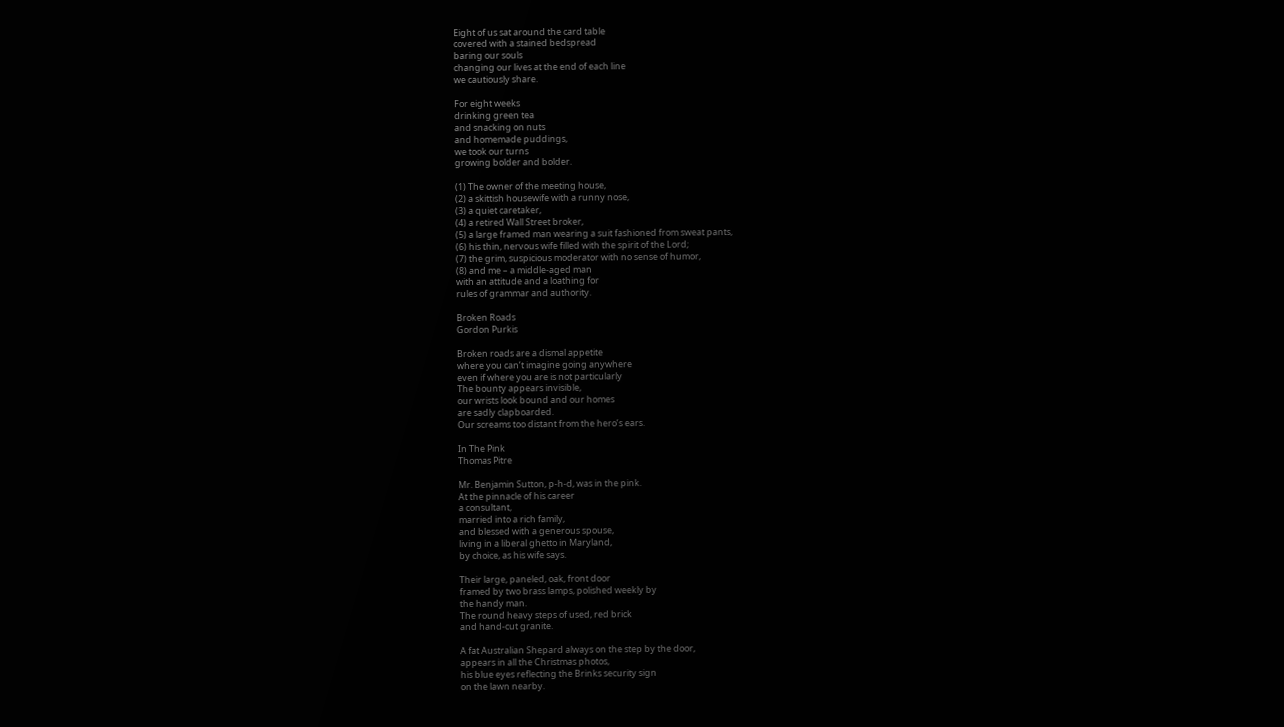Eight of us sat around the card table
covered with a stained bedspread
baring our souls
changing our lives at the end of each line
we cautiously share.

For eight weeks
drinking green tea
and snacking on nuts
and homemade puddings,
we took our turns
growing bolder and bolder.

(1) The owner of the meeting house,
(2) a skittish housewife with a runny nose,
(3) a quiet caretaker,
(4) a retired Wall Street broker,
(5) a large framed man wearing a suit fashioned from sweat pants,
(6) his thin, nervous wife filled with the spirit of the Lord;
(7) the grim, suspicious moderator with no sense of humor,
(8) and me – a middle-aged man
with an attitude and a loathing for
rules of grammar and authority.

Broken Roads
Gordon Purkis

Broken roads are a dismal appetite
where you can’t imagine going anywhere
even if where you are is not particularly
The bounty appears invisible,
our wrists look bound and our homes
are sadly clapboarded.
Our screams too distant from the hero’s ears.

In The Pink
Thomas Pitre

Mr. Benjamin Sutton, p-h-d, was in the pink.
At the pinnacle of his career
a consultant,
married into a rich family,
and blessed with a generous spouse,
living in a liberal ghetto in Maryland,
by choice, as his wife says.

Their large, paneled, oak, front door
framed by two brass lamps, polished weekly by
the handy man.
The round heavy steps of used, red brick
and hand-cut granite.

A fat Australian Shepard always on the step by the door,
appears in all the Christmas photos,
his blue eyes reflecting the Brinks security sign
on the lawn nearby.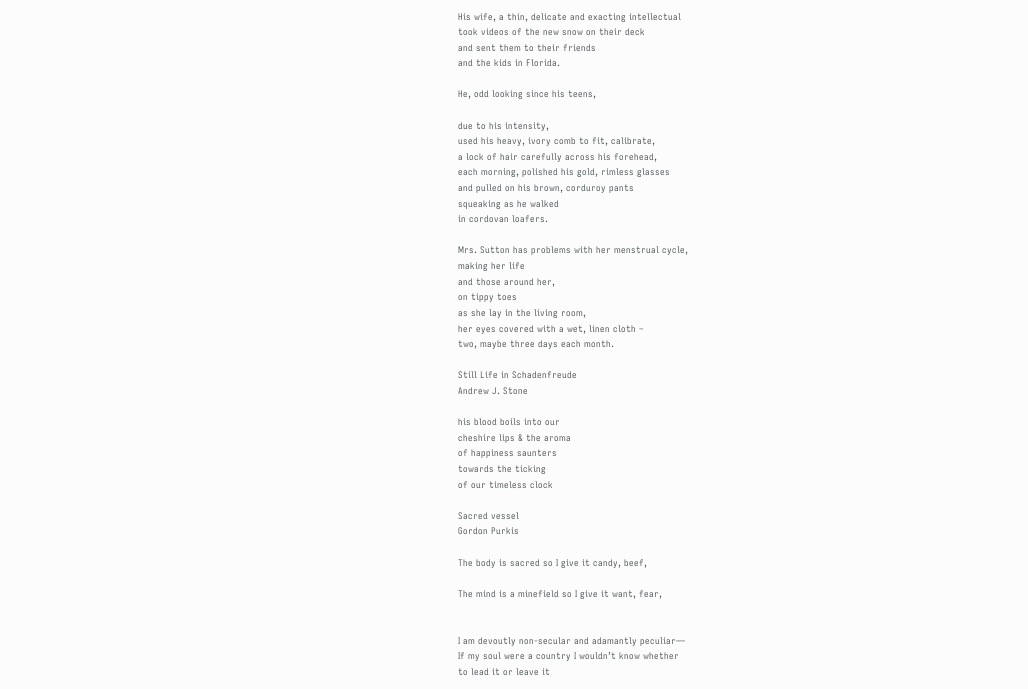His wife, a thin, delicate and exacting intellectual
took videos of the new snow on their deck
and sent them to their friends
and the kids in Florida.

He, odd looking since his teens,

due to his intensity,
used his heavy, ivory comb to fit, calibrate,
a lock of hair carefully across his forehead,
each morning, polished his gold, rimless glasses
and pulled on his brown, corduroy pants
squeaking as he walked
in cordovan loafers.

Mrs. Sutton has problems with her menstrual cycle,
making her life
and those around her,
on tippy toes
as she lay in the living room,
her eyes covered with a wet, linen cloth –
two, maybe three days each month.

Still Life in Schadenfreude
Andrew J. Stone

his blood boils into our
cheshire lips & the aroma
of happiness saunters
towards the ticking
of our timeless clock

Sacred vessel
Gordon Purkis

The body is sacred so I give it candy, beef,

The mind is a minefield so I give it want, fear,


I am devoutly non-secular and adamantly peculiar—
If my soul were a country I wouldn’t know whether
to lead it or leave it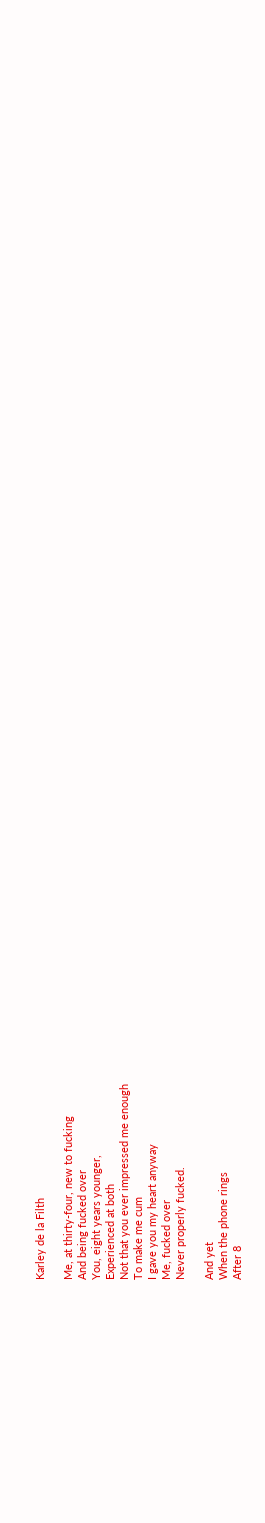Karley de la Filth

Me, at thirty-four, new to fucking
And being fucked over
You, eight years younger,
Experienced at both
Not that you ever impressed me enough
To make me cum
I gave you my heart anyway
Me, fucked over
Never properly fucked.

And yet
When the phone rings
After 8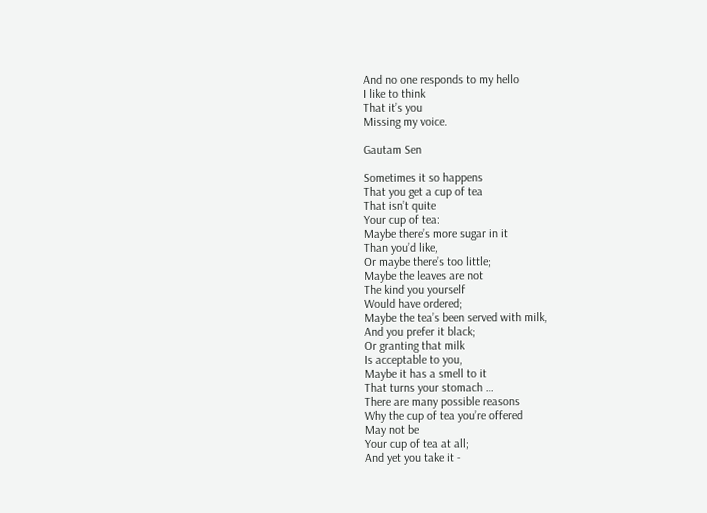And no one responds to my hello
I like to think
That it’s you
Missing my voice.

Gautam Sen

Sometimes it so happens
That you get a cup of tea
That isn’t quite
Your cup of tea:
Maybe there’s more sugar in it
Than you’d like,
Or maybe there’s too little;
Maybe the leaves are not
The kind you yourself
Would have ordered;
Maybe the tea’s been served with milk,
And you prefer it black;
Or granting that milk
Is acceptable to you,
Maybe it has a smell to it
That turns your stomach …
There are many possible reasons
Why the cup of tea you’re offered
May not be
Your cup of tea at all;
And yet you take it -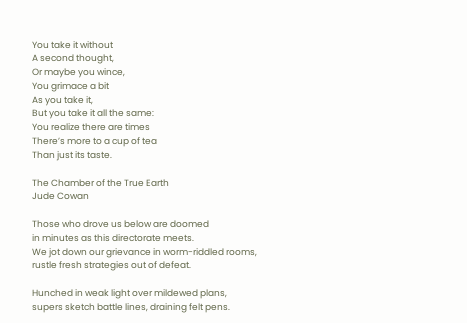You take it without
A second thought,
Or maybe you wince,
You grimace a bit
As you take it,
But you take it all the same:
You realize there are times
There’s more to a cup of tea
Than just its taste.

The Chamber of the True Earth
Jude Cowan

Those who drove us below are doomed
in minutes as this directorate meets.
We jot down our grievance in worm-riddled rooms,
rustle fresh strategies out of defeat.

Hunched in weak light over mildewed plans,
supers sketch battle lines, draining felt pens.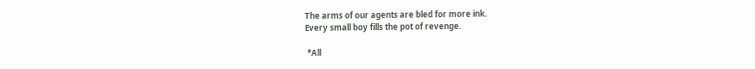The arms of our agents are bled for more ink.
Every small boy fills the pot of revenge.

 *All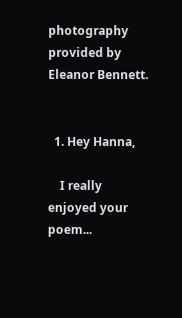photography provided by Eleanor Bennett.


  1. Hey Hanna,

    I really enjoyed your poem...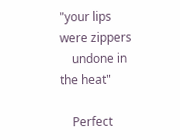"your lips were zippers
    undone in the heat"

    Perfect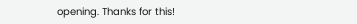opening. Thanks for this!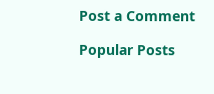Post a Comment

Popular Posts